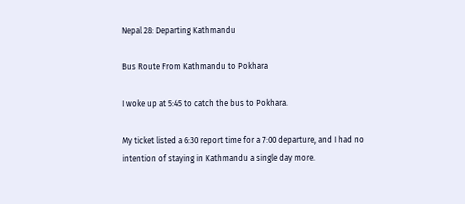Nepal 28: Departing Kathmandu

Bus Route From Kathmandu to Pokhara

I woke up at 5:45 to catch the bus to Pokhara.

My ticket listed a 6:30 report time for a 7:00 departure, and I had no intention of staying in Kathmandu a single day more.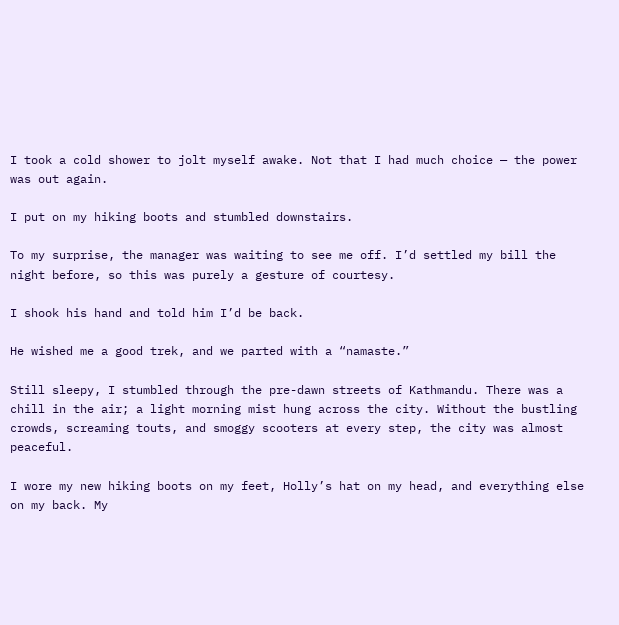I took a cold shower to jolt myself awake. Not that I had much choice — the power was out again.

I put on my hiking boots and stumbled downstairs.

To my surprise, the manager was waiting to see me off. I’d settled my bill the night before, so this was purely a gesture of courtesy.

I shook his hand and told him I’d be back.

He wished me a good trek, and we parted with a “namaste.”

Still sleepy, I stumbled through the pre-dawn streets of Kathmandu. There was a chill in the air; a light morning mist hung across the city. Without the bustling crowds, screaming touts, and smoggy scooters at every step, the city was almost peaceful.

I wore my new hiking boots on my feet, Holly’s hat on my head, and everything else on my back. My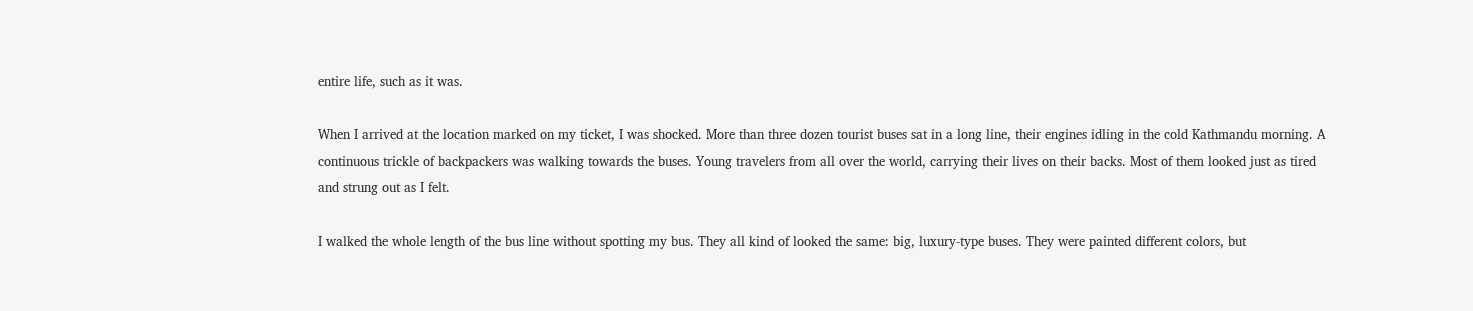entire life, such as it was.

When I arrived at the location marked on my ticket, I was shocked. More than three dozen tourist buses sat in a long line, their engines idling in the cold Kathmandu morning. A continuous trickle of backpackers was walking towards the buses. Young travelers from all over the world, carrying their lives on their backs. Most of them looked just as tired and strung out as I felt.

I walked the whole length of the bus line without spotting my bus. They all kind of looked the same: big, luxury-type buses. They were painted different colors, but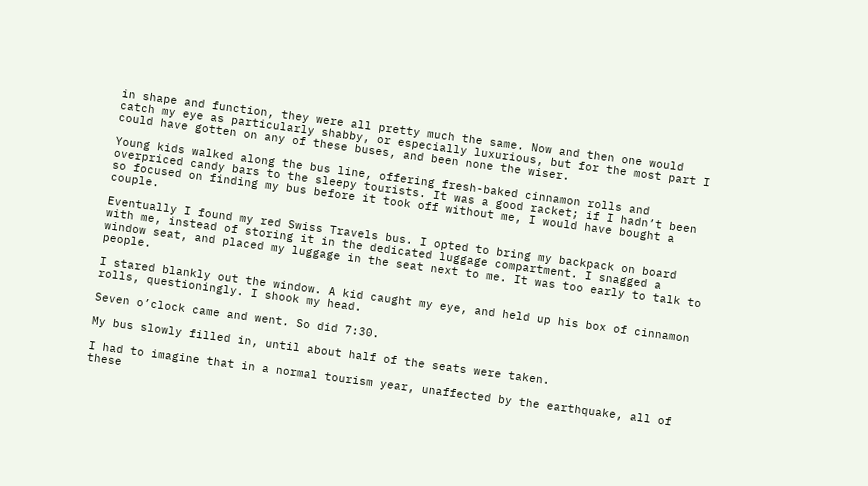in shape and function, they were all pretty much the same. Now and then one would catch my eye as particularly shabby, or especially luxurious, but for the most part I could have gotten on any of these buses, and been none the wiser.

Young kids walked along the bus line, offering fresh-baked cinnamon rolls and overpriced candy bars to the sleepy tourists. It was a good racket; if I hadn’t been so focused on finding my bus before it took off without me, I would have bought a couple.

Eventually I found my red Swiss Travels bus. I opted to bring my backpack on board with me, instead of storing it in the dedicated luggage compartment. I snagged a window seat, and placed my luggage in the seat next to me. It was too early to talk to people.

I stared blankly out the window. A kid caught my eye, and held up his box of cinnamon rolls, questioningly. I shook my head.

Seven o’clock came and went. So did 7:30.

My bus slowly filled in, until about half of the seats were taken.

I had to imagine that in a normal tourism year, unaffected by the earthquake, all of these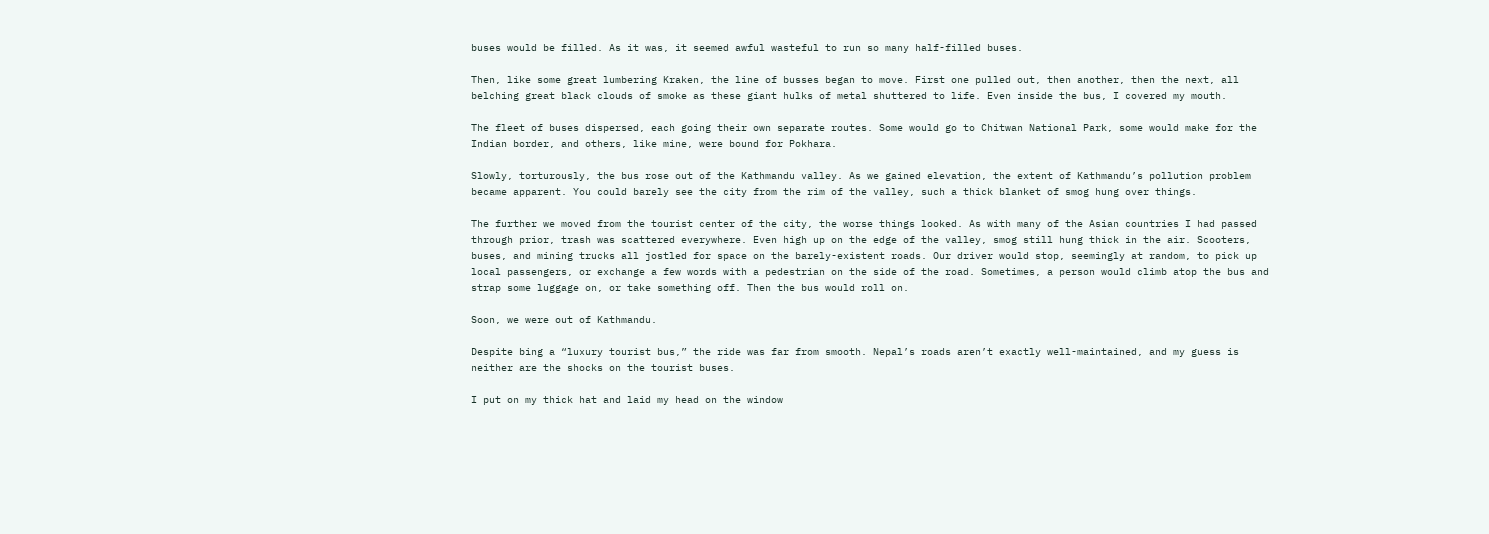buses would be filled. As it was, it seemed awful wasteful to run so many half-filled buses.

Then, like some great lumbering Kraken, the line of busses began to move. First one pulled out, then another, then the next, all belching great black clouds of smoke as these giant hulks of metal shuttered to life. Even inside the bus, I covered my mouth.

The fleet of buses dispersed, each going their own separate routes. Some would go to Chitwan National Park, some would make for the Indian border, and others, like mine, were bound for Pokhara.

Slowly, torturously, the bus rose out of the Kathmandu valley. As we gained elevation, the extent of Kathmandu’s pollution problem became apparent. You could barely see the city from the rim of the valley, such a thick blanket of smog hung over things.

The further we moved from the tourist center of the city, the worse things looked. As with many of the Asian countries I had passed through prior, trash was scattered everywhere. Even high up on the edge of the valley, smog still hung thick in the air. Scooters, buses, and mining trucks all jostled for space on the barely-existent roads. Our driver would stop, seemingly at random, to pick up local passengers, or exchange a few words with a pedestrian on the side of the road. Sometimes, a person would climb atop the bus and strap some luggage on, or take something off. Then the bus would roll on.

Soon, we were out of Kathmandu.

Despite bing a “luxury tourist bus,” the ride was far from smooth. Nepal’s roads aren’t exactly well-maintained, and my guess is neither are the shocks on the tourist buses.

I put on my thick hat and laid my head on the window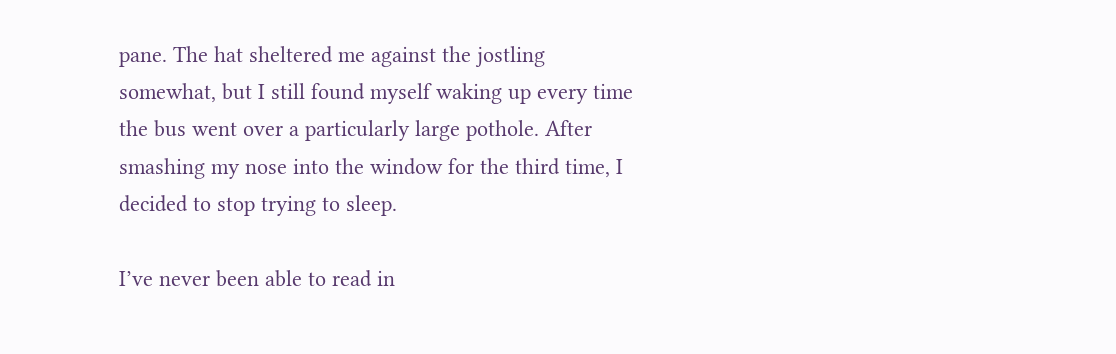pane. The hat sheltered me against the jostling somewhat, but I still found myself waking up every time the bus went over a particularly large pothole. After smashing my nose into the window for the third time, I decided to stop trying to sleep.

I’ve never been able to read in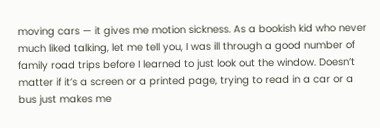moving cars — it gives me motion sickness. As a bookish kid who never much liked talking, let me tell you, I was ill through a good number of family road trips before I learned to just look out the window. Doesn’t matter if it’s a screen or a printed page, trying to read in a car or a bus just makes me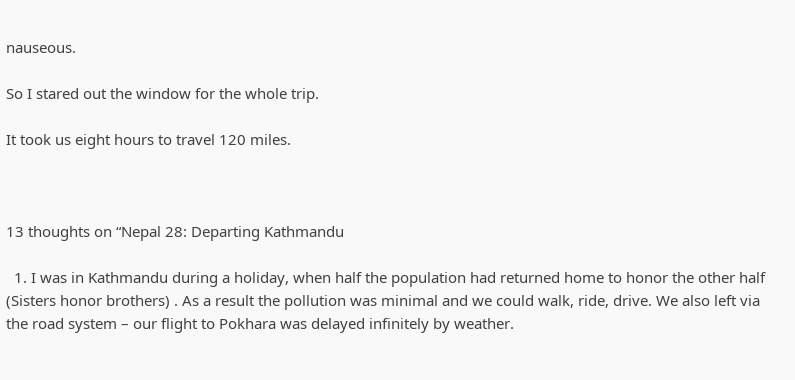nauseous.

So I stared out the window for the whole trip.

It took us eight hours to travel 120 miles.



13 thoughts on “Nepal 28: Departing Kathmandu

  1. I was in Kathmandu during a holiday, when half the population had returned home to honor the other half (Sisters honor brothers) . As a result the pollution was minimal and we could walk, ride, drive. We also left via the road system – our flight to Pokhara was delayed infinitely by weather.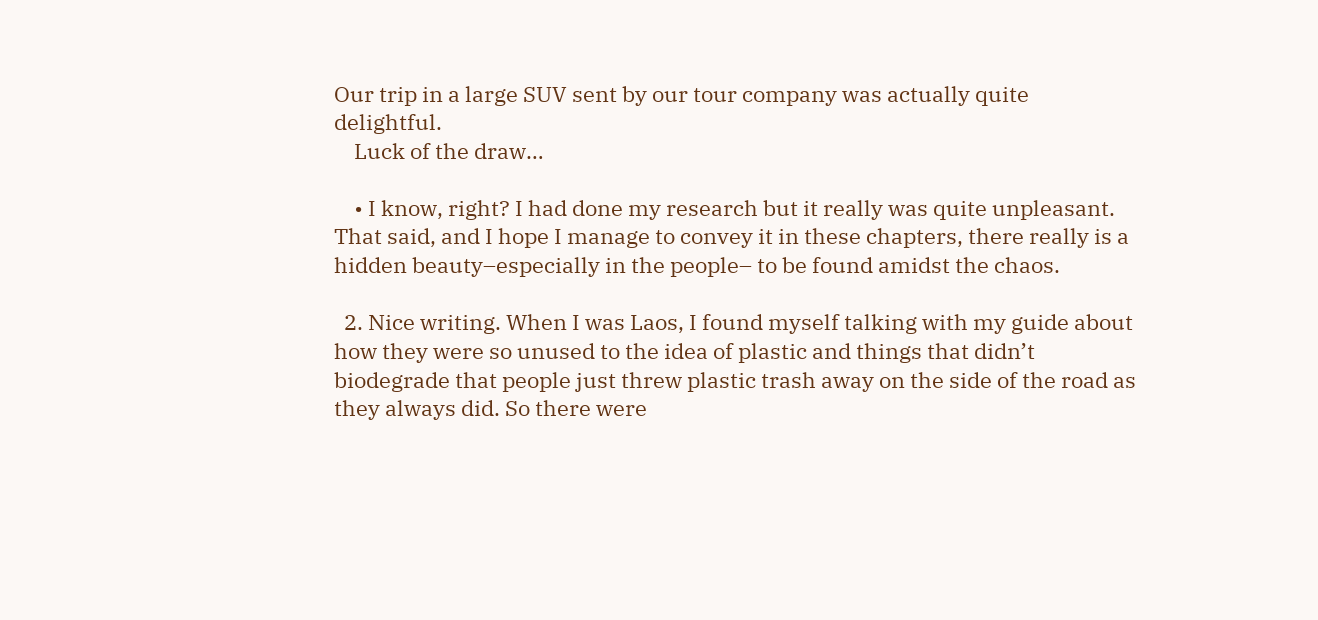Our trip in a large SUV sent by our tour company was actually quite delightful.
    Luck of the draw…

    • I know, right? I had done my research but it really was quite unpleasant. That said, and I hope I manage to convey it in these chapters, there really is a hidden beauty–especially in the people– to be found amidst the chaos.

  2. Nice writing. When I was Laos, I found myself talking with my guide about how they were so unused to the idea of plastic and things that didn’t biodegrade that people just threw plastic trash away on the side of the road as they always did. So there were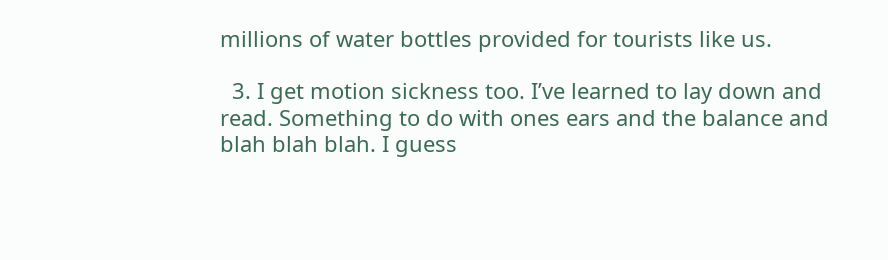millions of water bottles provided for tourists like us.

  3. I get motion sickness too. I’ve learned to lay down and read. Something to do with ones ears and the balance and blah blah blah. I guess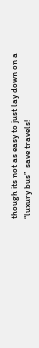though its not as easy to just lay down on a “luxury bus”  save travels!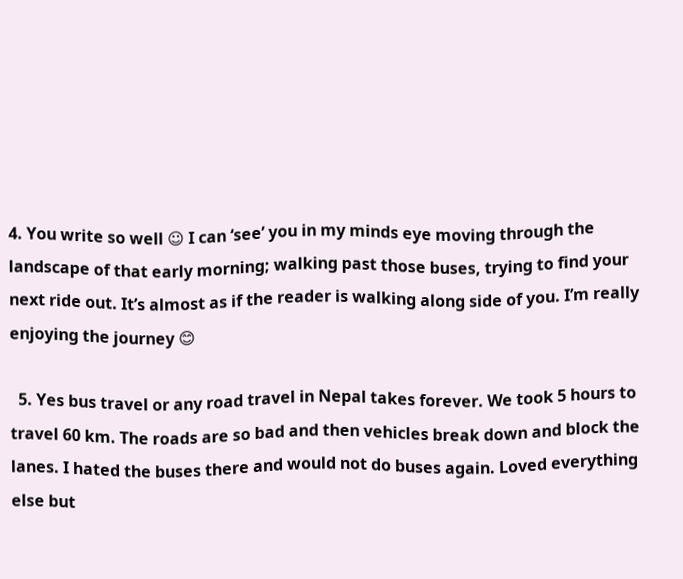4. You write so well ☺ I can ‘see’ you in my minds eye moving through the landscape of that early morning; walking past those buses, trying to find your next ride out. It’s almost as if the reader is walking along side of you. I’m really enjoying the journey 😊

  5. Yes bus travel or any road travel in Nepal takes forever. We took 5 hours to travel 60 km. The roads are so bad and then vehicles break down and block the lanes. I hated the buses there and would not do buses again. Loved everything else but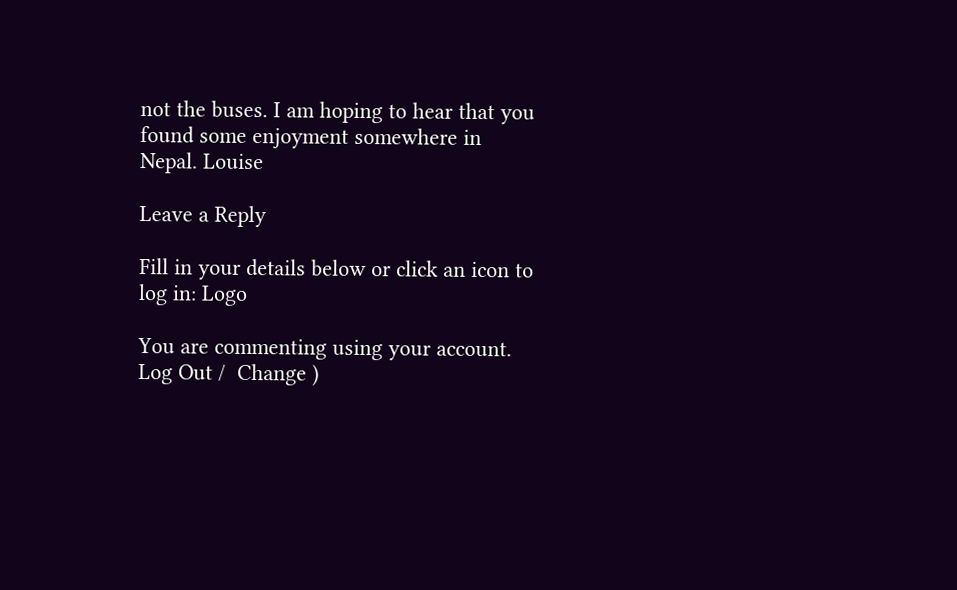not the buses. I am hoping to hear that you found some enjoyment somewhere in Nepal. Louise

Leave a Reply

Fill in your details below or click an icon to log in: Logo

You are commenting using your account. Log Out /  Change )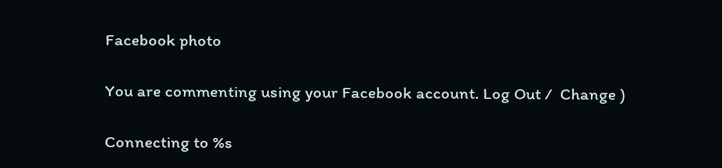Facebook photo

You are commenting using your Facebook account. Log Out /  Change )

Connecting to %s